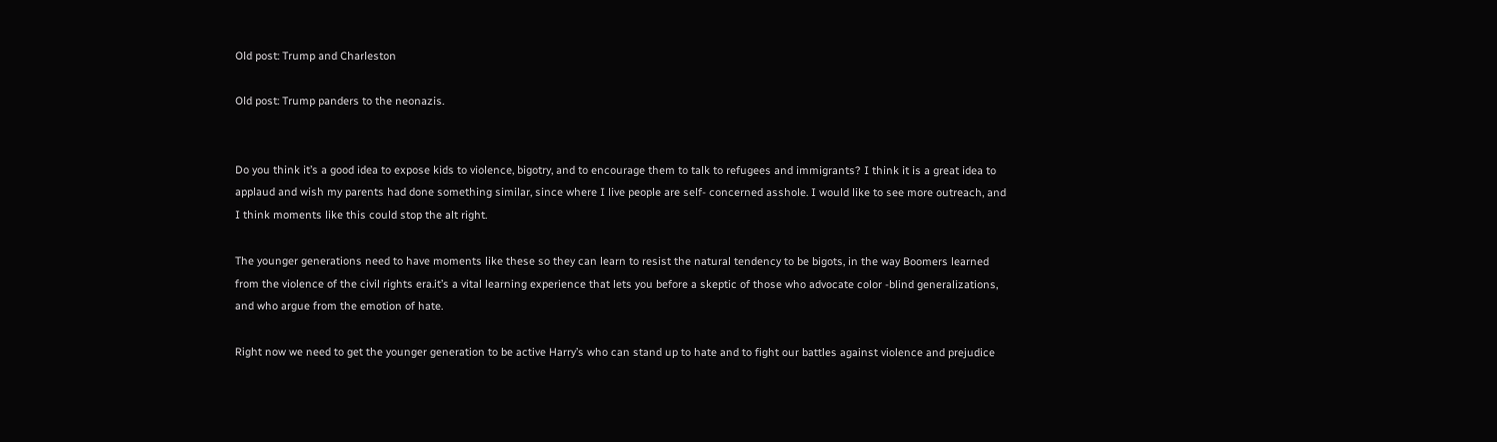Old post: Trump and Charleston

Old post: Trump panders to the neonazis.


Do you think it’s a good idea to expose kids to violence, bigotry, and to encourage them to talk to refugees and immigrants? I think it is a great idea to applaud and wish my parents had done something similar, since where I live people are self- concerned asshole. I would like to see more outreach, and I think moments like this could stop the alt right.

The younger generations need to have moments like these so they can learn to resist the natural tendency to be bigots, in the way Boomers learned from the violence of the civil rights era.it’s a vital learning experience that lets you before a skeptic of those who advocate color -blind generalizations, and who argue from the emotion of hate.

Right now we need to get the younger generation to be active Harry’s who can stand up to hate and to fight our battles against violence and prejudice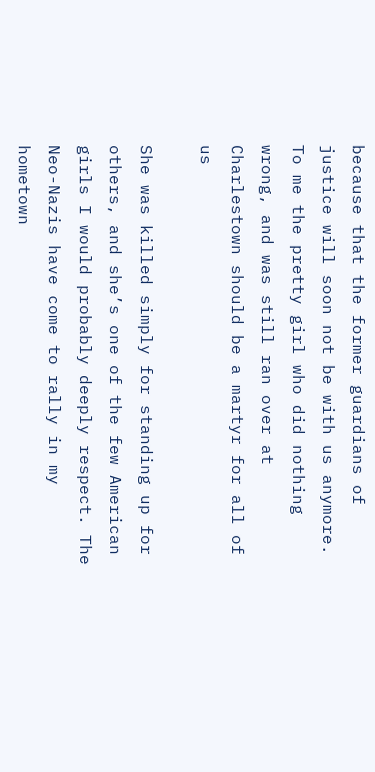because that the former guardians of justice will soon not be with us anymore. To me the pretty girl who did nothing wrong, and was still ran over at Charlestown should be a martyr for all of us

She was killed simply for standing up for others, and she’s one of the few American girls I would probably deeply respect. The Neo-Nazis have come to rally in my hometown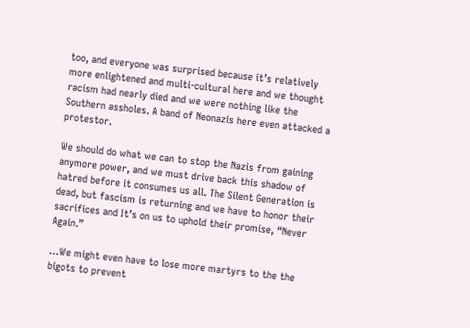too, and everyone was surprised because it’s relatively more enlightened and multi-cultural here and we thought racism had nearly died and we were nothing like the Southern assholes. A band of Neonazis here even attacked a protestor.

We should do what we can to stop the Nazis from gaining anymore power, and we must drive back this shadow of hatred before it consumes us all. The Silent Generation is dead, but fascism is returning and we have to honor their sacrifices and It’s on us to uphold their promise, “Never Again.”

…We might even have to lose more martyrs to the the bigots to prevent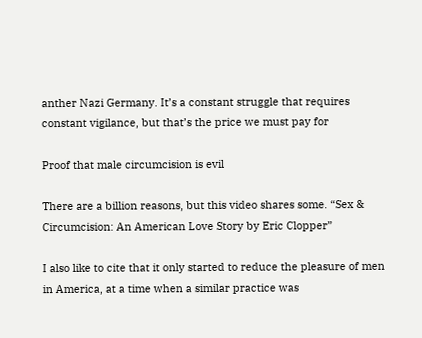anther Nazi Germany. It’s a constant struggle that requires constant vigilance, but that’s the price we must pay for

Proof that male circumcision is evil

There are a billion reasons, but this video shares some. “Sex & Circumcision: An American Love Story by Eric Clopper”

I also like to cite that it only started to reduce the pleasure of men in America, at a time when a similar practice was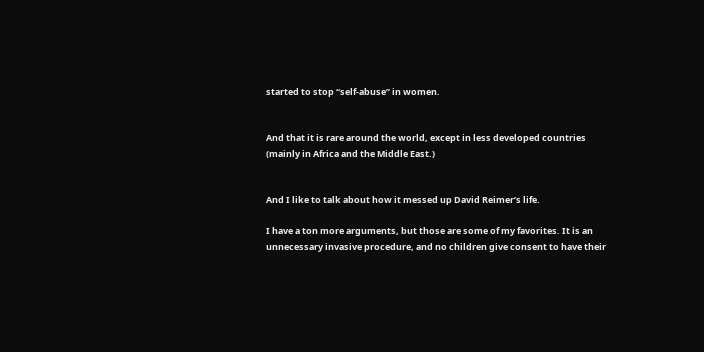started to stop “self-abuse” in women.


And that it is rare around the world, except in less developed countries (mainly in Africa and the Middle East.)


And I like to talk about how it messed up David Reimer’s life.

I have a ton more arguments, but those are some of my favorites. It is an unnecessary invasive procedure, and no children give consent to have their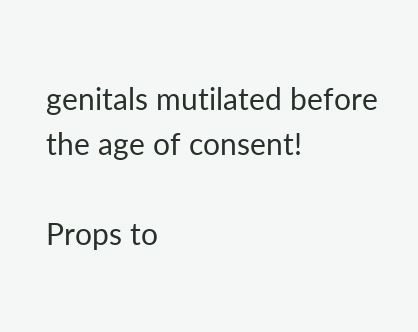genitals mutilated before the age of consent!

Props to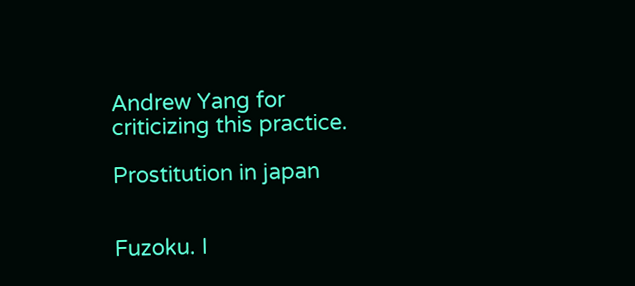Andrew Yang for criticizing this practice.

Prostitution in japan


Fuzoku. I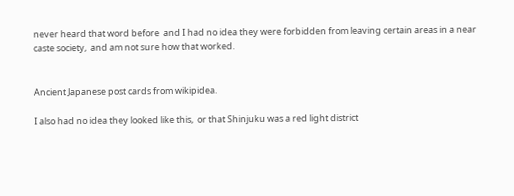never heard that word before  and I had no idea they were forbidden from leaving certain areas in a near caste society,  and am not sure how that worked.


Ancient Japanese post cards from wikipidea.

I also had no idea they looked like this,  or that Shinjuku was a red light district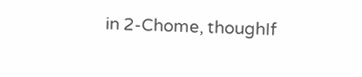in 2-Chome, thoughIf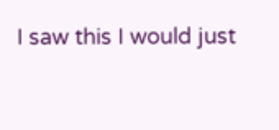I saw this I would just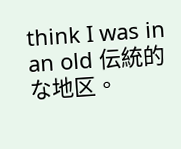think I was in an old 伝統的な地区。